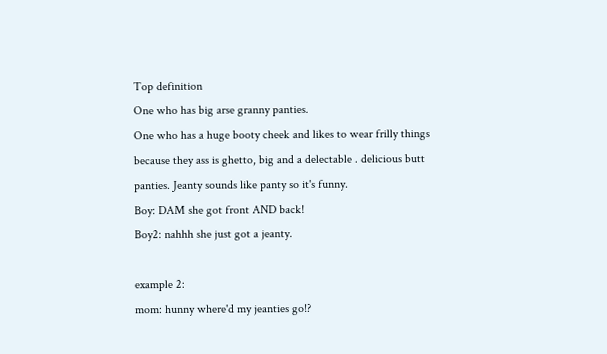Top definition
One who has big arse granny panties.
One who has a huge booty cheek and likes to wear frilly things because they ass is ghetto, big and a delectable . delicious butt panties. Jeanty sounds like panty so it's funny.
Boy: DAM she got front AND back!
Boy2: nahhh she just got a jeanty.

example 2:
mom: hunny where'd my jeanties go!?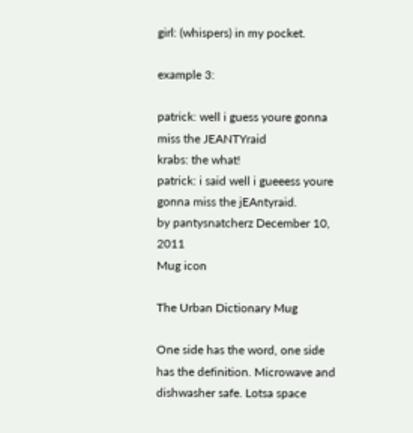girl: (whispers) in my pocket.

example 3:

patrick: well i guess youre gonna miss the JEANTYraid
krabs: the what!
patrick: i said well i gueeess youre gonna miss the jEAntyraid.
by pantysnatcherz December 10, 2011
Mug icon

The Urban Dictionary Mug

One side has the word, one side has the definition. Microwave and dishwasher safe. Lotsa space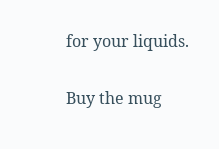for your liquids.

Buy the mug